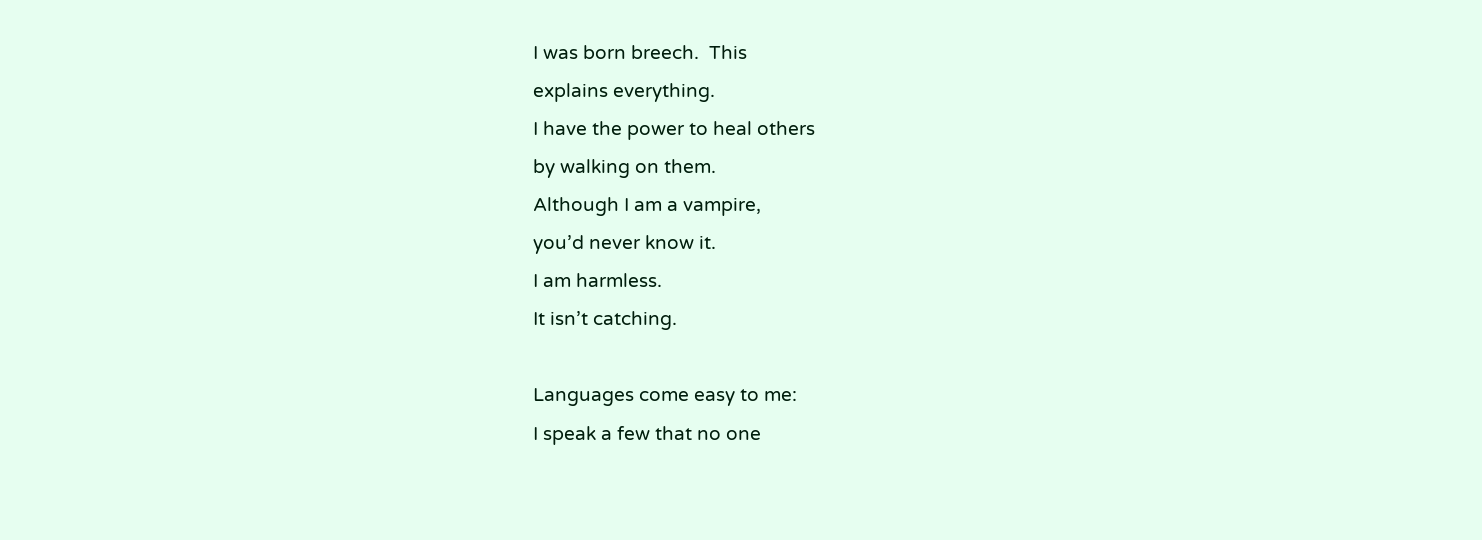I was born breech.  This
explains everything.
I have the power to heal others
by walking on them.
Although I am a vampire,
you’d never know it.
I am harmless.
It isn’t catching.

Languages come easy to me:
I speak a few that no one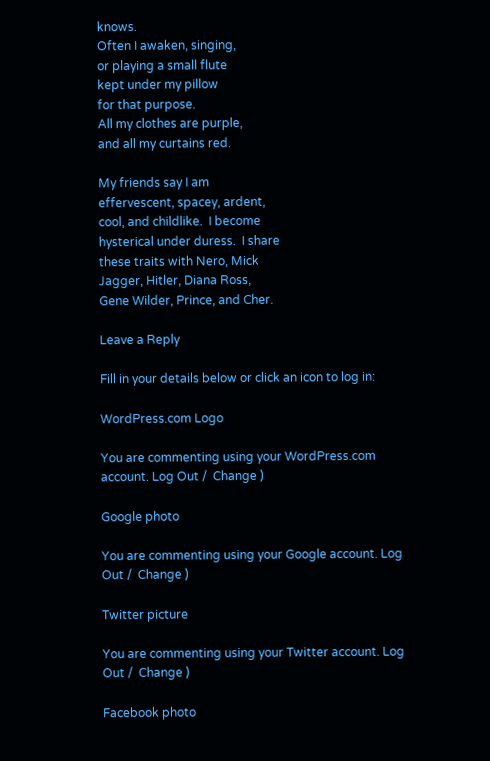knows.
Often I awaken, singing,
or playing a small flute
kept under my pillow
for that purpose.
All my clothes are purple,
and all my curtains red.

My friends say I am
effervescent, spacey, ardent,
cool, and childlike.  I become
hysterical under duress.  I share
these traits with Nero, Mick
Jagger, Hitler, Diana Ross,
Gene Wilder, Prince, and Cher.

Leave a Reply

Fill in your details below or click an icon to log in:

WordPress.com Logo

You are commenting using your WordPress.com account. Log Out /  Change )

Google photo

You are commenting using your Google account. Log Out /  Change )

Twitter picture

You are commenting using your Twitter account. Log Out /  Change )

Facebook photo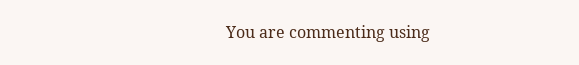You are commenting using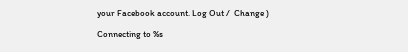your Facebook account. Log Out /  Change )

Connecting to %s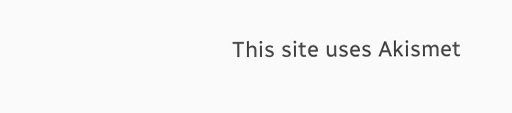This site uses Akismet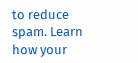to reduce spam. Learn how your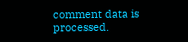comment data is processed.